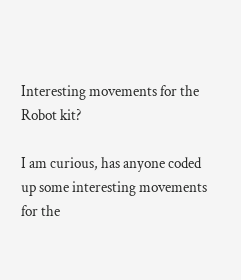Interesting movements for the Robot kit?

I am curious, has anyone coded up some interesting movements for the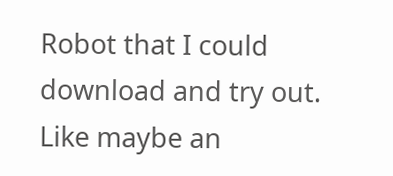Robot that I could download and try out. Like maybe an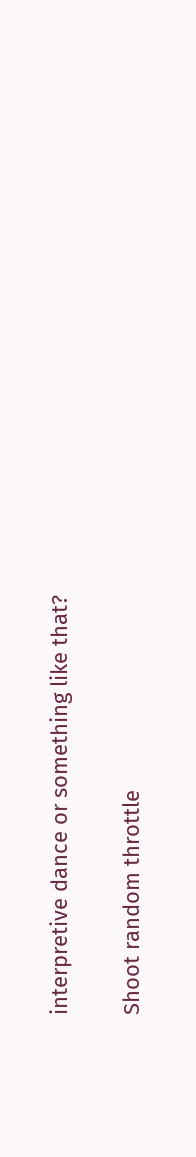interpretive dance or something like that?

Shoot random throttle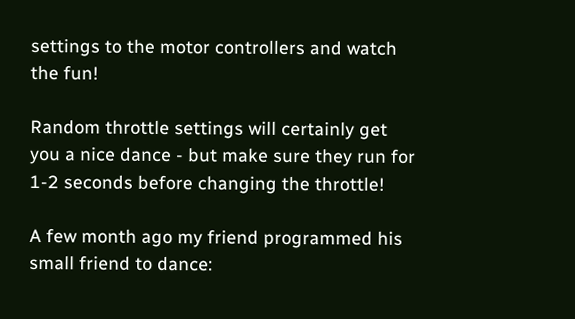settings to the motor controllers and watch the fun!

Random throttle settings will certainly get you a nice dance - but make sure they run for 1-2 seconds before changing the throttle!

A few month ago my friend programmed his small friend to dance: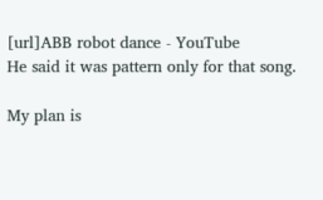[url]ABB robot dance - YouTube
He said it was pattern only for that song.

My plan is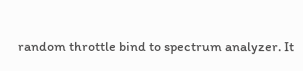random throttle bind to spectrum analyzer. It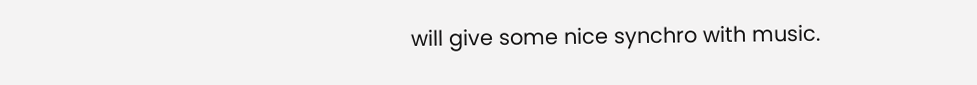will give some nice synchro with music.